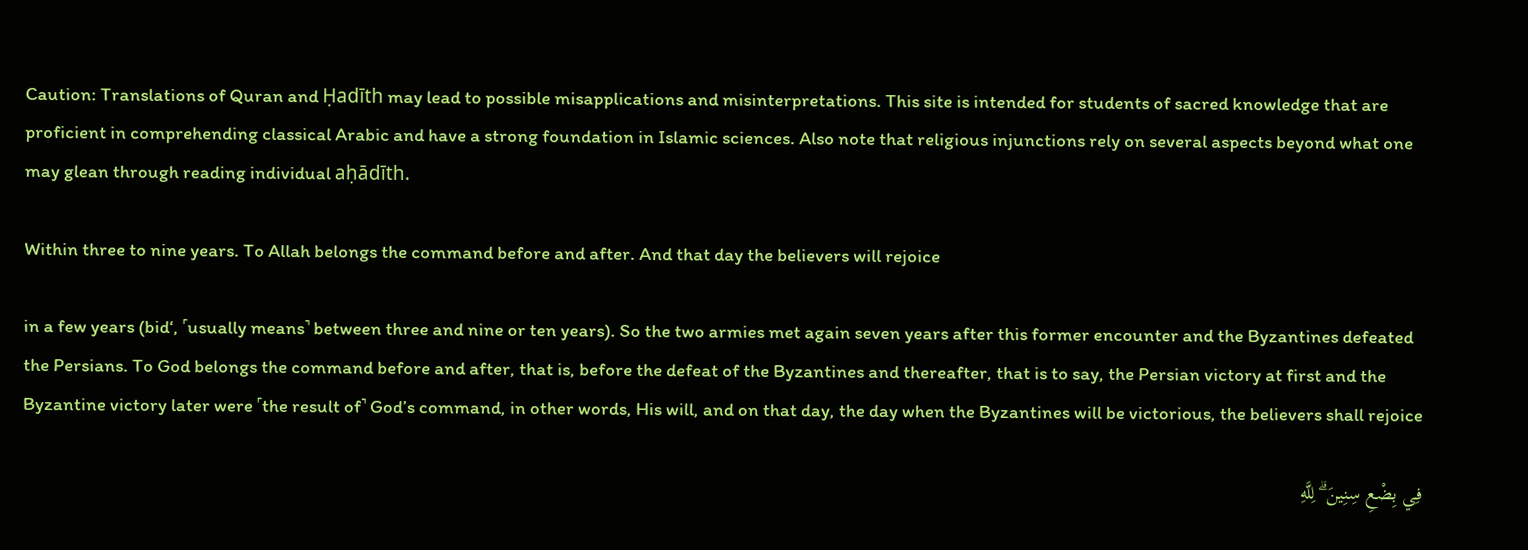Caution: Translations of Quran and Ḥadīth may lead to possible misapplications and misinterpretations. This site is intended for students of sacred knowledge that are proficient in comprehending classical Arabic and have a strong foundation in Islamic sciences. Also note that religious injunctions rely on several aspects beyond what one may glean through reading individual aḥādīth.

Within three to nine years. To Allah belongs the command before and after. And that day the believers will rejoice

in a few years (bid‘, ˹usually means˺ between three and nine or ten years). So the two armies met again seven years after this former encounter and the Byzantines defeated the Persians. To God belongs the command before and after, that is, before the defeat of the Byzantines and thereafter, that is to say, the Persian victory at first and the Byzantine victory later were ˹the result of˺ God’s command, in other words, His will, and on that day, the day when the Byzantines will be victorious, the believers shall rejoice

فِي بِضْعِ سِنِينَ ۗ لِلَّهِ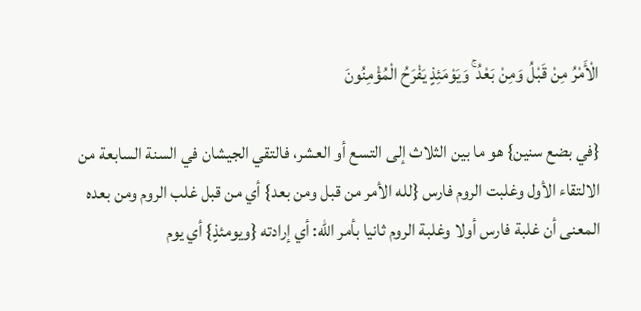الْأَمْرُ مِنْ قَبْلُ وَمِنْ بَعْدُ ۚ وَيَوْمَئِذٍ يَفْرَحُ الْمُؤْمِنُونَ

{في بضع سنين} هو ما بين الثلاث إلى التسع أو العشر، فالتقي الجيشان في السنة السابعة من الالتقاء الأول وغلبت الروم فارس {لله الأمر من قبل ومن بعد} أي من قبل غلب الروم ومن بعده المعنى أن غلبة فارس أولا وغلبة الروم ثانيا بأمر الله: أي إرادته {ويومئذٍ} أي يوم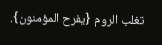تغلب الروم {يفرح المؤمنون}.